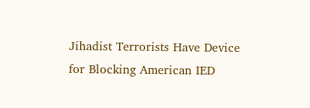Jihadist Terrorists Have Device for Blocking American IED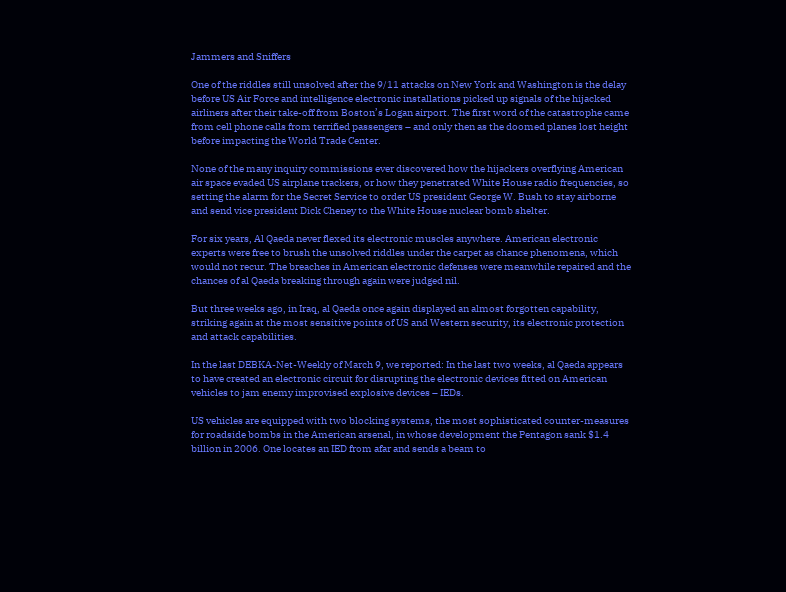Jammers and Sniffers

One of the riddles still unsolved after the 9/11 attacks on New York and Washington is the delay before US Air Force and intelligence electronic installations picked up signals of the hijacked airliners after their take-off from Boston’s Logan airport. The first word of the catastrophe came from cell phone calls from terrified passengers – and only then as the doomed planes lost height before impacting the World Trade Center.

None of the many inquiry commissions ever discovered how the hijackers overflying American air space evaded US airplane trackers, or how they penetrated White House radio frequencies, so setting the alarm for the Secret Service to order US president George W. Bush to stay airborne and send vice president Dick Cheney to the White House nuclear bomb shelter.

For six years, Al Qaeda never flexed its electronic muscles anywhere. American electronic experts were free to brush the unsolved riddles under the carpet as chance phenomena, which would not recur. The breaches in American electronic defenses were meanwhile repaired and the chances of al Qaeda breaking through again were judged nil.

But three weeks ago, in Iraq, al Qaeda once again displayed an almost forgotten capability, striking again at the most sensitive points of US and Western security, its electronic protection and attack capabilities.

In the last DEBKA-Net-Weekly of March 9, we reported: In the last two weeks, al Qaeda appears to have created an electronic circuit for disrupting the electronic devices fitted on American vehicles to jam enemy improvised explosive devices – IEDs.

US vehicles are equipped with two blocking systems, the most sophisticated counter-measures for roadside bombs in the American arsenal, in whose development the Pentagon sank $1.4 billion in 2006. One locates an IED from afar and sends a beam to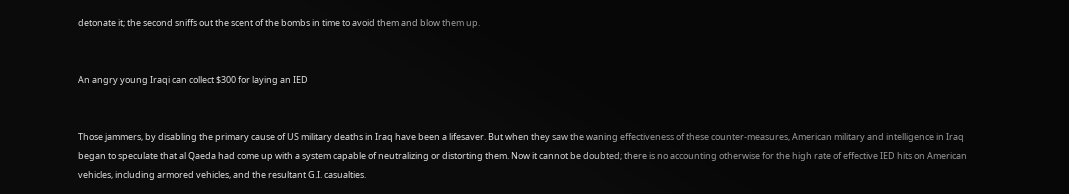detonate it; the second sniffs out the scent of the bombs in time to avoid them and blow them up.


An angry young Iraqi can collect $300 for laying an IED


Those jammers, by disabling the primary cause of US military deaths in Iraq have been a lifesaver. But when they saw the waning effectiveness of these counter-measures, American military and intelligence in Iraq began to speculate that al Qaeda had come up with a system capable of neutralizing or distorting them. Now it cannot be doubted; there is no accounting otherwise for the high rate of effective IED hits on American vehicles, including armored vehicles, and the resultant G.I. casualties.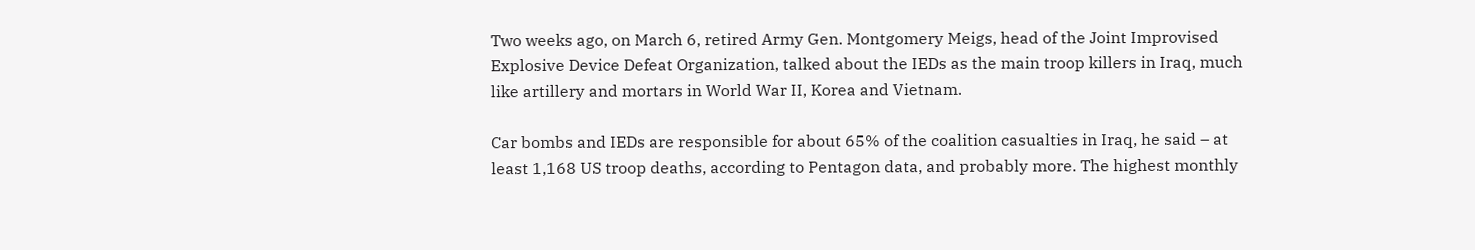Two weeks ago, on March 6, retired Army Gen. Montgomery Meigs, head of the Joint Improvised Explosive Device Defeat Organization, talked about the IEDs as the main troop killers in Iraq, much like artillery and mortars in World War II, Korea and Vietnam.

Car bombs and IEDs are responsible for about 65% of the coalition casualties in Iraq, he said – at least 1,168 US troop deaths, according to Pentagon data, and probably more. The highest monthly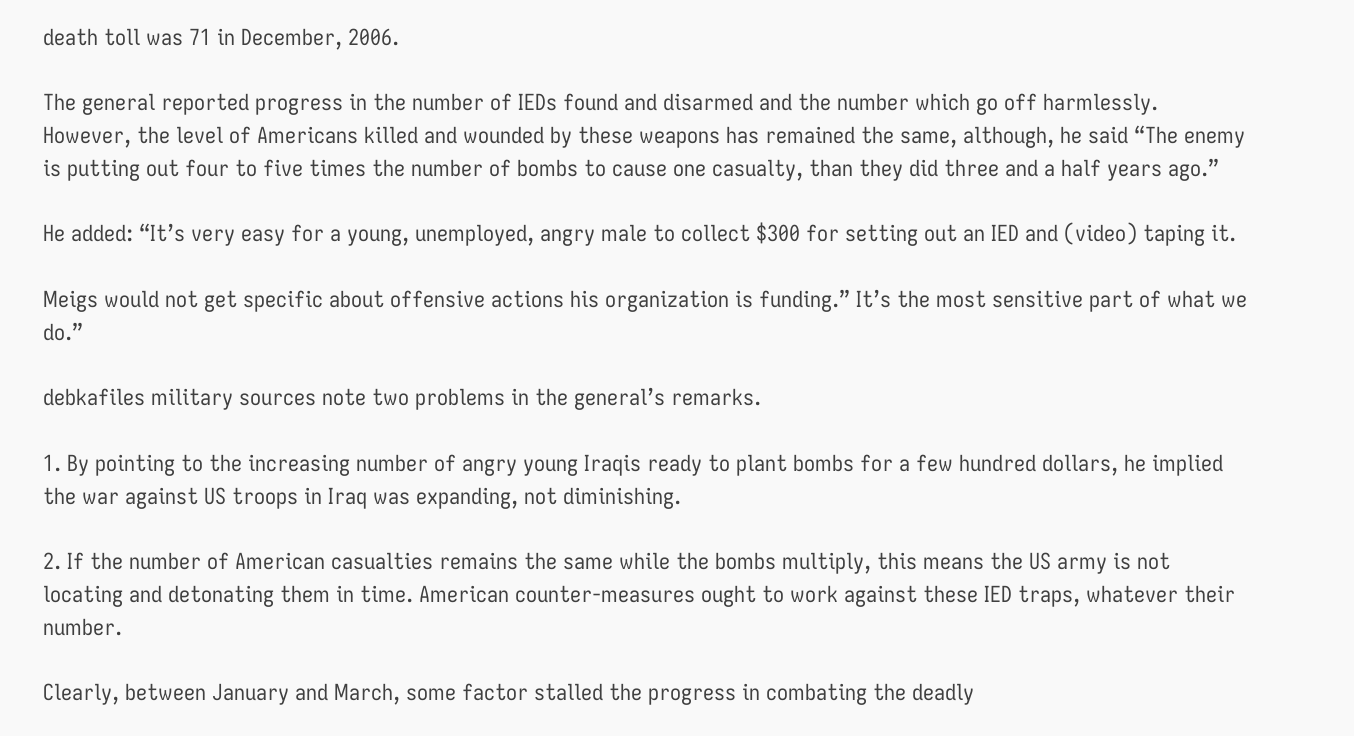death toll was 71 in December, 2006.

The general reported progress in the number of IEDs found and disarmed and the number which go off harmlessly. However, the level of Americans killed and wounded by these weapons has remained the same, although, he said “The enemy is putting out four to five times the number of bombs to cause one casualty, than they did three and a half years ago.”

He added: “It’s very easy for a young, unemployed, angry male to collect $300 for setting out an IED and (video) taping it.

Meigs would not get specific about offensive actions his organization is funding.” It’s the most sensitive part of what we do.”

debkafiles military sources note two problems in the general’s remarks.

1. By pointing to the increasing number of angry young Iraqis ready to plant bombs for a few hundred dollars, he implied the war against US troops in Iraq was expanding, not diminishing.

2. If the number of American casualties remains the same while the bombs multiply, this means the US army is not locating and detonating them in time. American counter-measures ought to work against these IED traps, whatever their number.

Clearly, between January and March, some factor stalled the progress in combating the deadly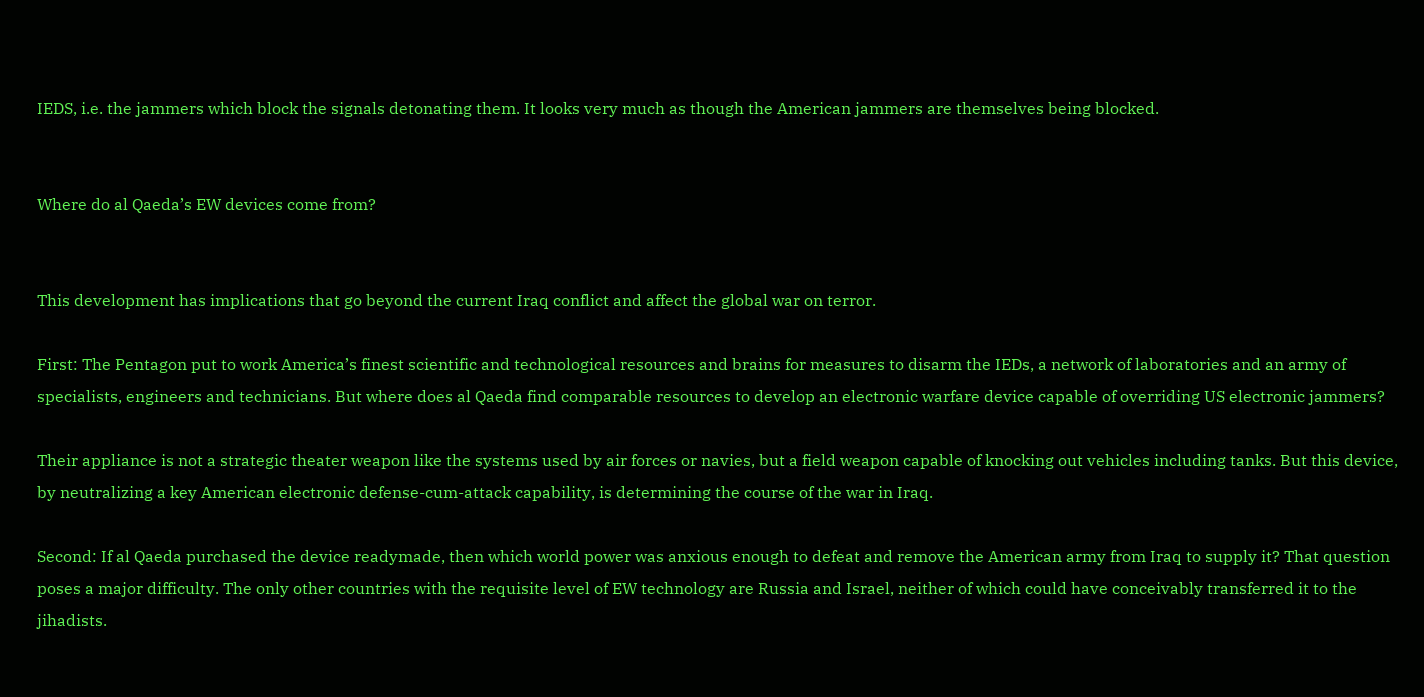IEDS, i.e. the jammers which block the signals detonating them. It looks very much as though the American jammers are themselves being blocked.


Where do al Qaeda’s EW devices come from?


This development has implications that go beyond the current Iraq conflict and affect the global war on terror.

First: The Pentagon put to work America’s finest scientific and technological resources and brains for measures to disarm the IEDs, a network of laboratories and an army of specialists, engineers and technicians. But where does al Qaeda find comparable resources to develop an electronic warfare device capable of overriding US electronic jammers?

Their appliance is not a strategic theater weapon like the systems used by air forces or navies, but a field weapon capable of knocking out vehicles including tanks. But this device, by neutralizing a key American electronic defense-cum-attack capability, is determining the course of the war in Iraq.

Second: If al Qaeda purchased the device readymade, then which world power was anxious enough to defeat and remove the American army from Iraq to supply it? That question poses a major difficulty. The only other countries with the requisite level of EW technology are Russia and Israel, neither of which could have conceivably transferred it to the jihadists.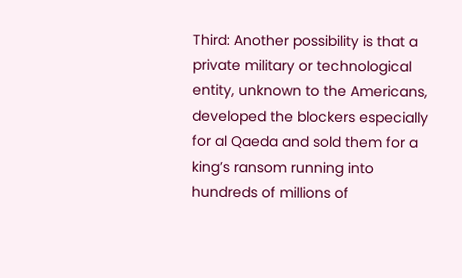Third: Another possibility is that a private military or technological entity, unknown to the Americans, developed the blockers especially for al Qaeda and sold them for a king’s ransom running into hundreds of millions of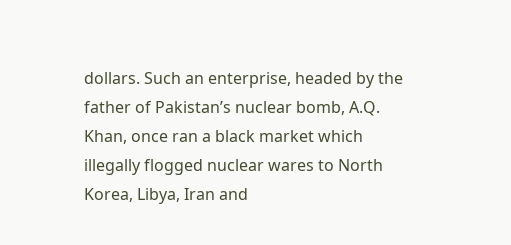dollars. Such an enterprise, headed by the father of Pakistan’s nuclear bomb, A.Q. Khan, once ran a black market which illegally flogged nuclear wares to North Korea, Libya, Iran and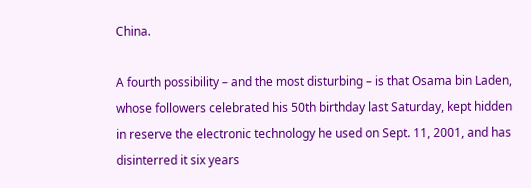China.

A fourth possibility – and the most disturbing – is that Osama bin Laden, whose followers celebrated his 50th birthday last Saturday, kept hidden in reserve the electronic technology he used on Sept. 11, 2001, and has disinterred it six years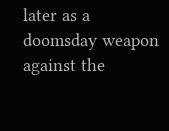later as a doomsday weapon against the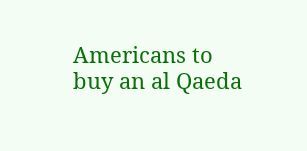Americans to buy an al Qaeda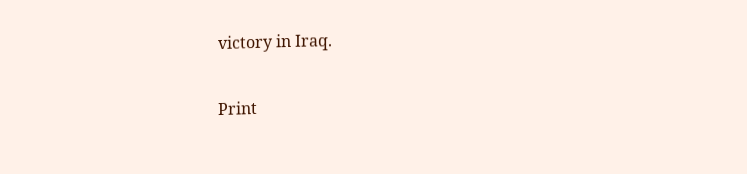victory in Iraq.

Print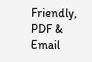Friendly, PDF & Email